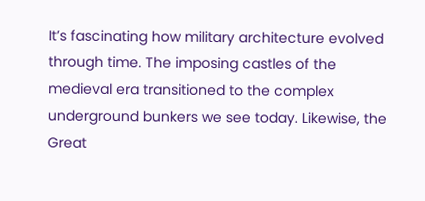It’s fascinating how military architecture evolved through time. The imposing castles of the medieval era transitioned to the complex underground bunkers we see today. Likewise, the Great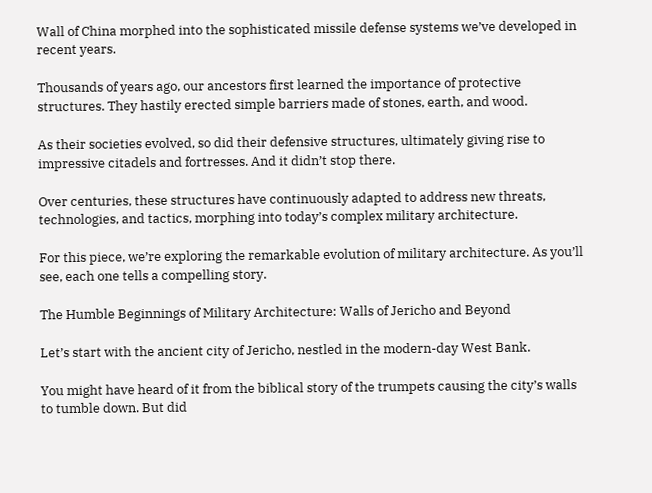Wall of China morphed into the sophisticated missile defense systems we’ve developed in recent years.

Thousands of years ago, our ancestors first learned the importance of protective structures. They hastily erected simple barriers made of stones, earth, and wood.

As their societies evolved, so did their defensive structures, ultimately giving rise to impressive citadels and fortresses. And it didn’t stop there.

Over centuries, these structures have continuously adapted to address new threats, technologies, and tactics, morphing into today’s complex military architecture.

For this piece, we’re exploring the remarkable evolution of military architecture. As you’ll see, each one tells a compelling story.

The Humble Beginnings of Military Architecture: Walls of Jericho and Beyond

Let’s start with the ancient city of Jericho, nestled in the modern-day West Bank.

You might have heard of it from the biblical story of the trumpets causing the city’s walls to tumble down. But did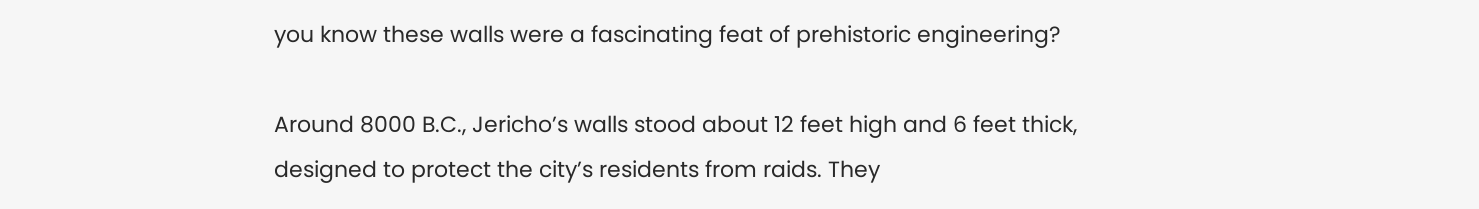you know these walls were a fascinating feat of prehistoric engineering?

Around 8000 B.C., Jericho’s walls stood about 12 feet high and 6 feet thick, designed to protect the city’s residents from raids. They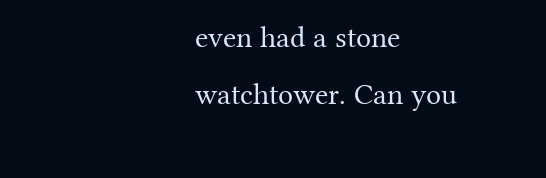even had a stone watchtower. Can you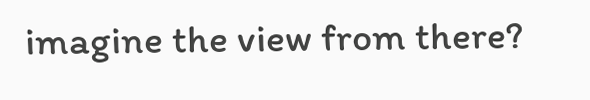imagine the view from there?